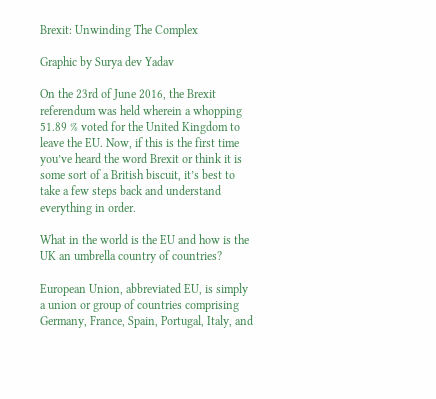Brexit: Unwinding The Complex

Graphic by Surya dev Yadav

On the 23rd of June 2016, the Brexit referendum was held wherein a whopping 51.89 % voted for the United Kingdom to leave the EU. Now, if this is the first time you’ve heard the word Brexit or think it is some sort of a British biscuit, it’s best to take a few steps back and understand everything in order.

What in the world is the EU and how is the UK an umbrella country of countries?

European Union, abbreviated EU, is simply a union or group of countries comprising Germany, France, Spain, Portugal, Italy, and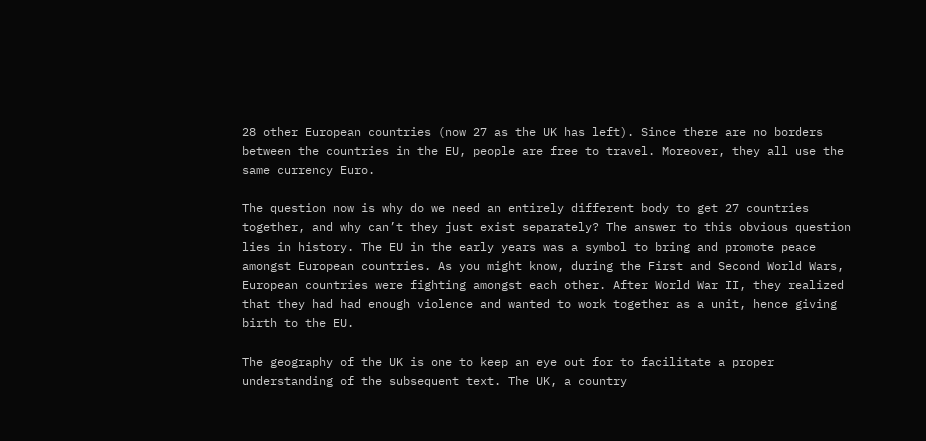28 other European countries (now 27 as the UK has left). Since there are no borders between the countries in the EU, people are free to travel. Moreover, they all use the same currency Euro.

The question now is why do we need an entirely different body to get 27 countries together, and why can’t they just exist separately? The answer to this obvious question lies in history. The EU in the early years was a symbol to bring and promote peace amongst European countries. As you might know, during the First and Second World Wars, European countries were fighting amongst each other. After World War II, they realized that they had had enough violence and wanted to work together as a unit, hence giving birth to the EU.

The geography of the UK is one to keep an eye out for to facilitate a proper understanding of the subsequent text. The UK, a country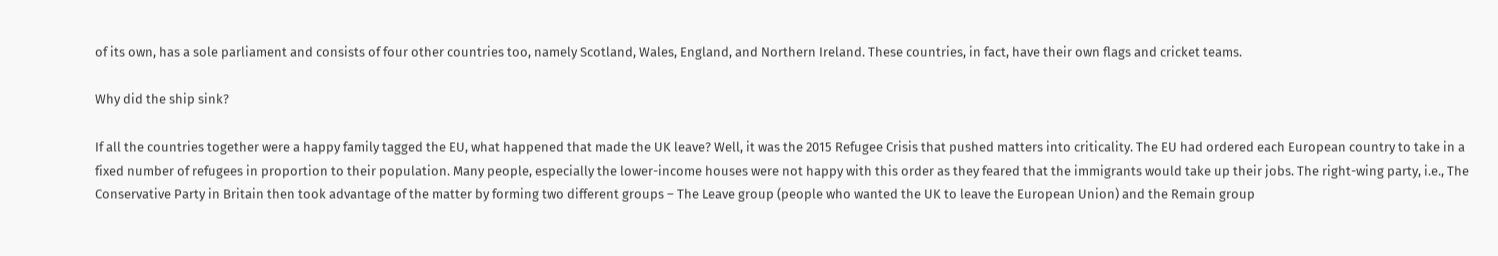of its own, has a sole parliament and consists of four other countries too, namely Scotland, Wales, England, and Northern Ireland. These countries, in fact, have their own flags and cricket teams.

Why did the ship sink?

If all the countries together were a happy family tagged the EU, what happened that made the UK leave? Well, it was the 2015 Refugee Crisis that pushed matters into criticality. The EU had ordered each European country to take in a fixed number of refugees in proportion to their population. Many people, especially the lower-income houses were not happy with this order as they feared that the immigrants would take up their jobs. The right-wing party, i.e., The Conservative Party in Britain then took advantage of the matter by forming two different groups – The Leave group (people who wanted the UK to leave the European Union) and the Remain group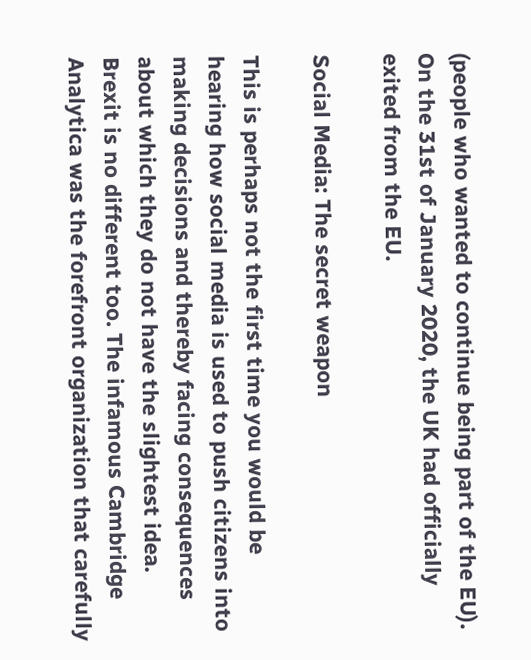(people who wanted to continue being part of the EU). On the 31st of January 2020, the UK had officially exited from the EU.

Social Media: The secret weapon

This is perhaps not the first time you would be hearing how social media is used to push citizens into making decisions and thereby facing consequences about which they do not have the slightest idea. Brexit is no different too. The infamous Cambridge Analytica was the forefront organization that carefully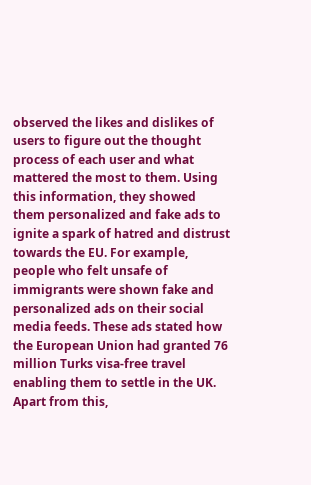observed the likes and dislikes of users to figure out the thought process of each user and what mattered the most to them. Using this information, they showed them personalized and fake ads to ignite a spark of hatred and distrust towards the EU. For example, people who felt unsafe of immigrants were shown fake and personalized ads on their social media feeds. These ads stated how the European Union had granted 76 million Turks visa-free travel enabling them to settle in the UK. Apart from this,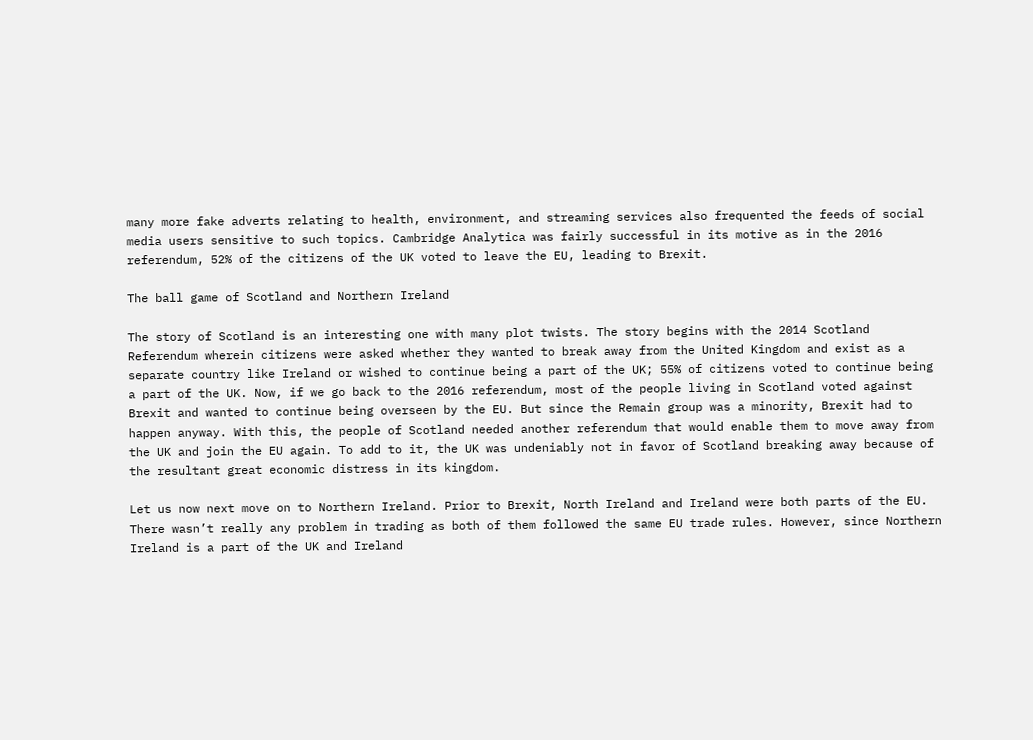many more fake adverts relating to health, environment, and streaming services also frequented the feeds of social media users sensitive to such topics. Cambridge Analytica was fairly successful in its motive as in the 2016 referendum, 52% of the citizens of the UK voted to leave the EU, leading to Brexit.

The ball game of Scotland and Northern Ireland

The story of Scotland is an interesting one with many plot twists. The story begins with the 2014 Scotland Referendum wherein citizens were asked whether they wanted to break away from the United Kingdom and exist as a separate country like Ireland or wished to continue being a part of the UK; 55% of citizens voted to continue being a part of the UK. Now, if we go back to the 2016 referendum, most of the people living in Scotland voted against Brexit and wanted to continue being overseen by the EU. But since the Remain group was a minority, Brexit had to happen anyway. With this, the people of Scotland needed another referendum that would enable them to move away from the UK and join the EU again. To add to it, the UK was undeniably not in favor of Scotland breaking away because of the resultant great economic distress in its kingdom.

Let us now next move on to Northern Ireland. Prior to Brexit, North Ireland and Ireland were both parts of the EU. There wasn’t really any problem in trading as both of them followed the same EU trade rules. However, since Northern Ireland is a part of the UK and Ireland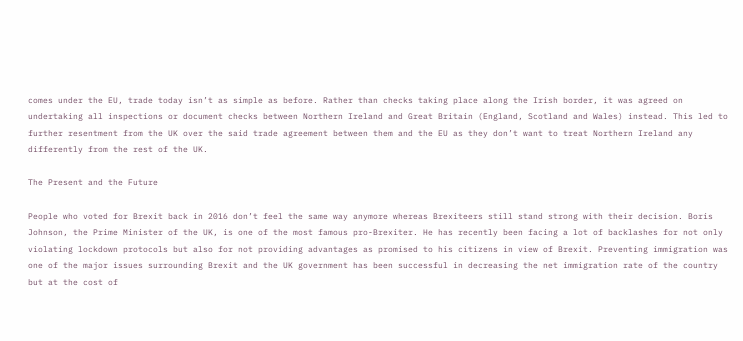comes under the EU, trade today isn’t as simple as before. Rather than checks taking place along the Irish border, it was agreed on undertaking all inspections or document checks between Northern Ireland and Great Britain (England, Scotland and Wales) instead. This led to further resentment from the UK over the said trade agreement between them and the EU as they don’t want to treat Northern Ireland any differently from the rest of the UK.

The Present and the Future

People who voted for Brexit back in 2016 don’t feel the same way anymore whereas Brexiteers still stand strong with their decision. Boris Johnson, the Prime Minister of the UK, is one of the most famous pro-Brexiter. He has recently been facing a lot of backlashes for not only violating lockdown protocols but also for not providing advantages as promised to his citizens in view of Brexit. Preventing immigration was one of the major issues surrounding Brexit and the UK government has been successful in decreasing the net immigration rate of the country but at the cost of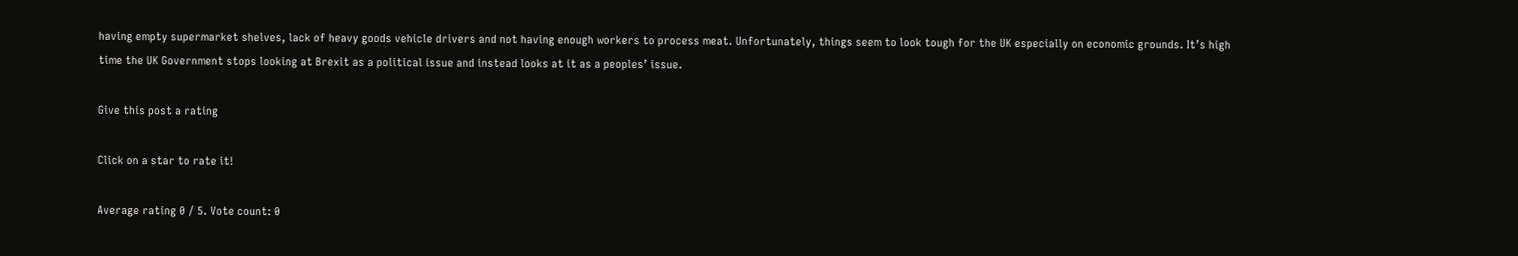having empty supermarket shelves, lack of heavy goods vehicle drivers and not having enough workers to process meat. Unfortunately, things seem to look tough for the UK especially on economic grounds. It’s high time the UK Government stops looking at Brexit as a political issue and instead looks at it as a peoples’ issue.

Give this post a rating

Click on a star to rate it!

Average rating 0 / 5. Vote count: 0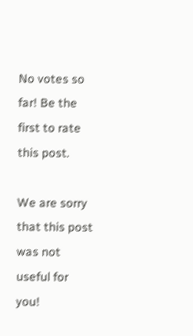No votes so far! Be the first to rate this post.

We are sorry that this post was not useful for you!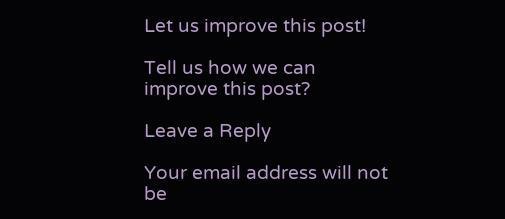Let us improve this post!

Tell us how we can improve this post?

Leave a Reply

Your email address will not be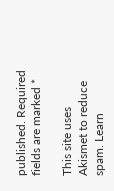published. Required fields are marked *

This site uses Akismet to reduce spam. Learn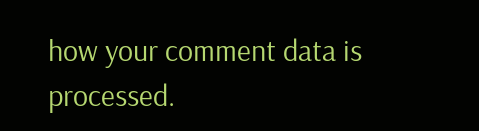how your comment data is processed.